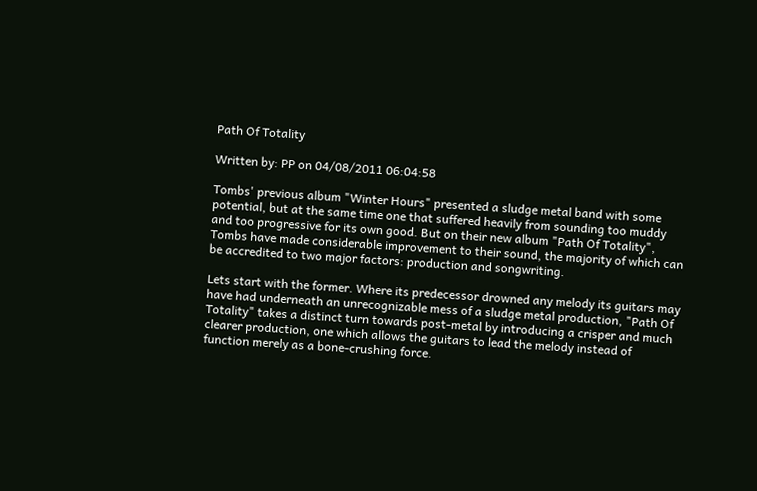Path Of Totality

Written by: PP on 04/08/2011 06:04:58

Tombs' previous album "Winter Hours" presented a sludge metal band with some potential, but at the same time one that suffered heavily from sounding too muddy and too progressive for its own good. But on their new album "Path Of Totality", Tombs have made considerable improvement to their sound, the majority of which can be accredited to two major factors: production and songwriting.

Lets start with the former. Where its predecessor drowned any melody its guitars may have had underneath an unrecognizable mess of a sludge metal production, "Path Of Totality" takes a distinct turn towards post-metal by introducing a crisper and much clearer production, one which allows the guitars to lead the melody instead of function merely as a bone-crushing force.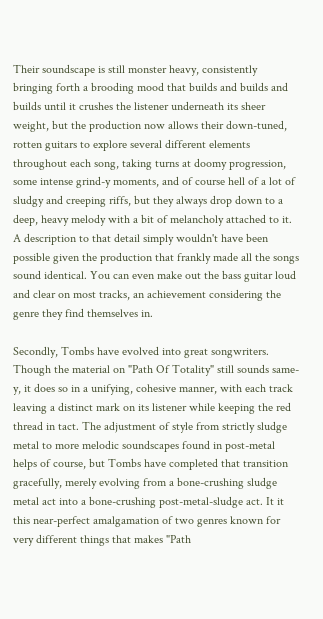Their soundscape is still monster heavy, consistently bringing forth a brooding mood that builds and builds and builds until it crushes the listener underneath its sheer weight, but the production now allows their down-tuned, rotten guitars to explore several different elements throughout each song, taking turns at doomy progression, some intense grind-y moments, and of course hell of a lot of sludgy and creeping riffs, but they always drop down to a deep, heavy melody with a bit of melancholy attached to it. A description to that detail simply wouldn't have been possible given the production that frankly made all the songs sound identical. You can even make out the bass guitar loud and clear on most tracks, an achievement considering the genre they find themselves in.

Secondly, Tombs have evolved into great songwriters. Though the material on "Path Of Totality" still sounds same-y, it does so in a unifying, cohesive manner, with each track leaving a distinct mark on its listener while keeping the red thread in tact. The adjustment of style from strictly sludge metal to more melodic soundscapes found in post-metal helps of course, but Tombs have completed that transition gracefully, merely evolving from a bone-crushing sludge metal act into a bone-crushing post-metal-sludge act. It it this near-perfect amalgamation of two genres known for very different things that makes "Path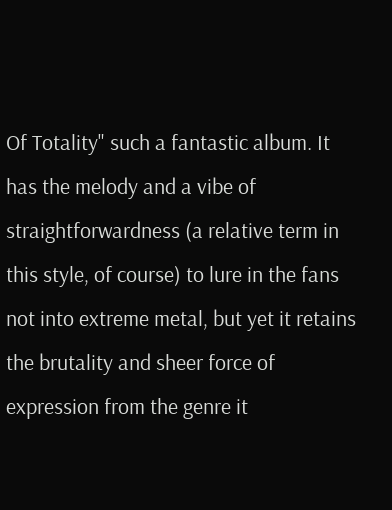Of Totality" such a fantastic album. It has the melody and a vibe of straightforwardness (a relative term in this style, of course) to lure in the fans not into extreme metal, but yet it retains the brutality and sheer force of expression from the genre it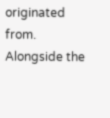originated from. Alongside the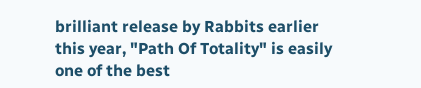brilliant release by Rabbits earlier this year, "Path Of Totality" is easily one of the best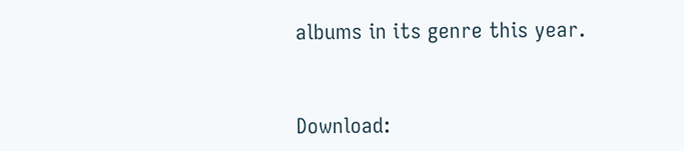albums in its genre this year.


Download: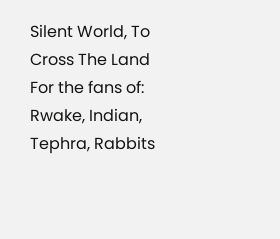Silent World, To Cross The Land
For the fans of: Rwake, Indian, Tephra, Rabbits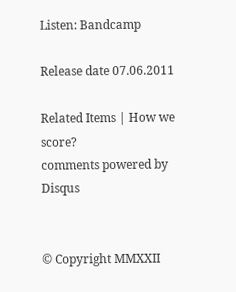Listen: Bandcamp

Release date 07.06.2011

Related Items | How we score?
comments powered by Disqus


© Copyright MMXXII